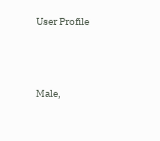User Profile



Male,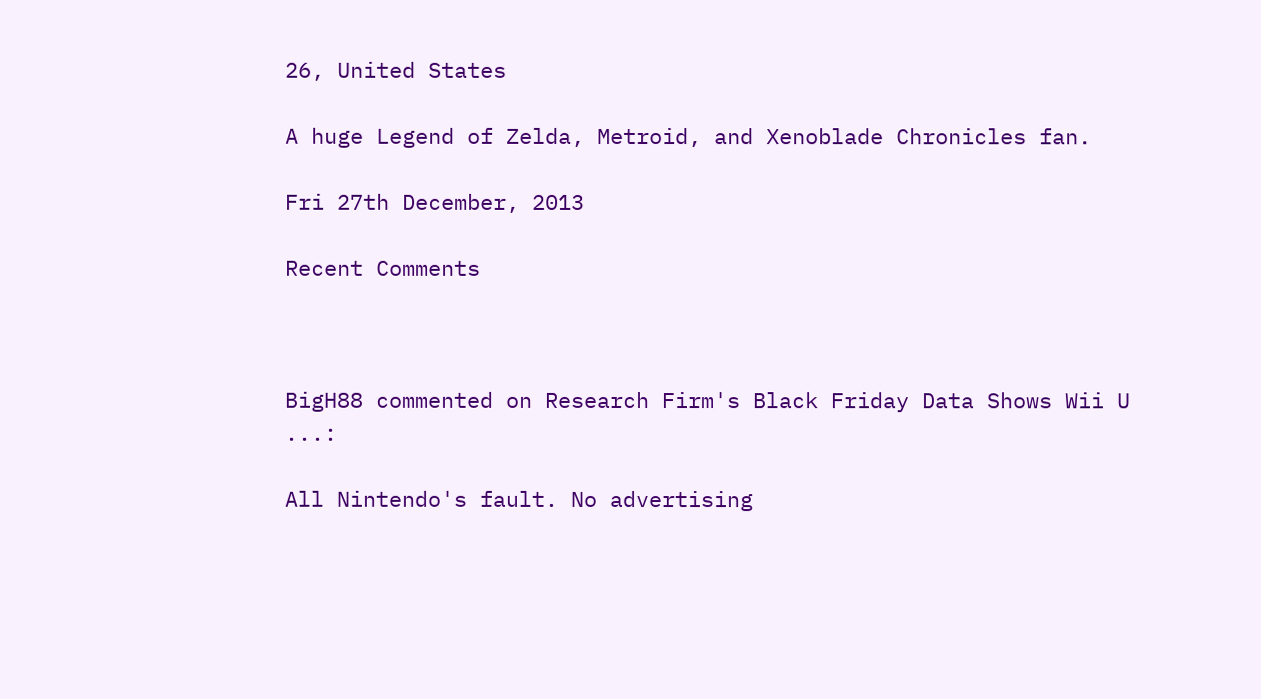26, United States

A huge Legend of Zelda, Metroid, and Xenoblade Chronicles fan.

Fri 27th December, 2013

Recent Comments



BigH88 commented on Research Firm's Black Friday Data Shows Wii U ...:

All Nintendo's fault. No advertising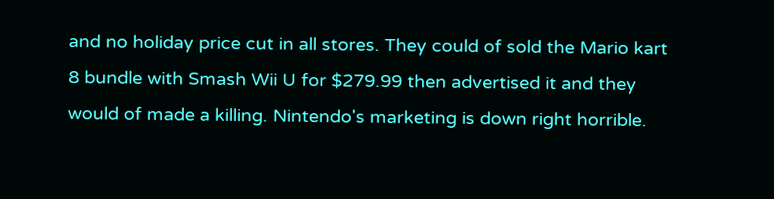and no holiday price cut in all stores. They could of sold the Mario kart 8 bundle with Smash Wii U for $279.99 then advertised it and they would of made a killing. Nintendo's marketing is down right horrible.